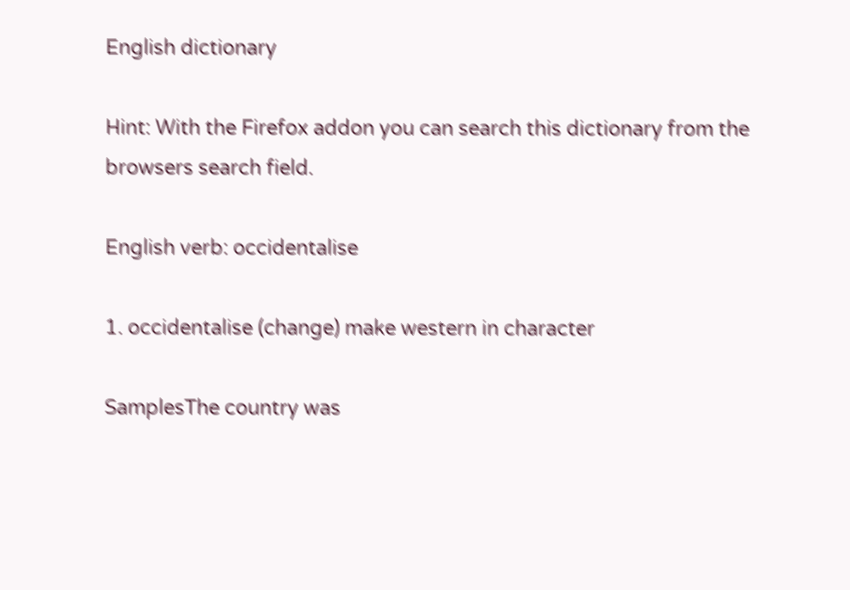English dictionary

Hint: With the Firefox addon you can search this dictionary from the browsers search field.

English verb: occidentalise

1. occidentalise (change) make western in character

SamplesThe country was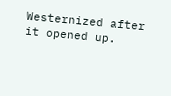Westernized after it opened up.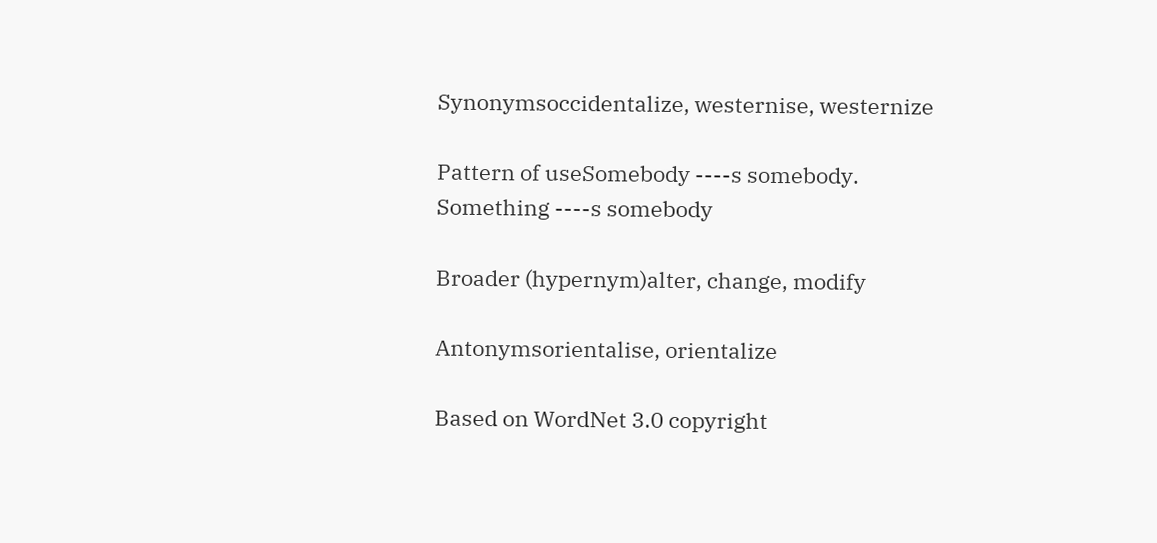Synonymsoccidentalize, westernise, westernize

Pattern of useSomebody ----s somebody.
Something ----s somebody

Broader (hypernym)alter, change, modify

Antonymsorientalise, orientalize

Based on WordNet 3.0 copyright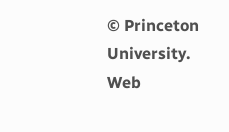© Princeton University.
Web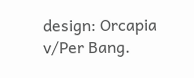design: Orcapia v/Per Bang.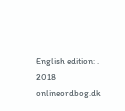English edition: .
2018 onlineordbog.dk